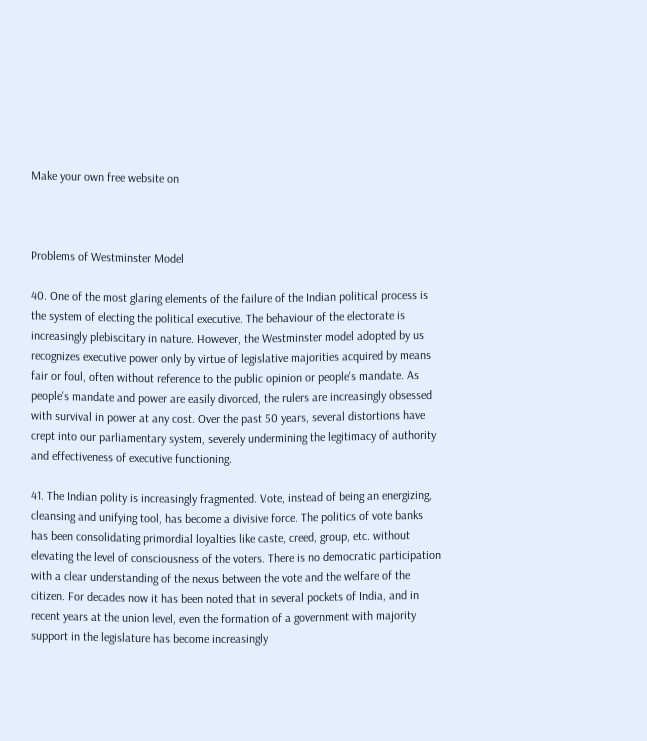Make your own free website on



Problems of Westminster Model

40. One of the most glaring elements of the failure of the Indian political process is the system of electing the political executive. The behaviour of the electorate is increasingly plebiscitary in nature. However, the Westminster model adopted by us recognizes executive power only by virtue of legislative majorities acquired by means fair or foul, often without reference to the public opinion or people's mandate. As people's mandate and power are easily divorced, the rulers are increasingly obsessed with survival in power at any cost. Over the past 50 years, several distortions have crept into our parliamentary system, severely undermining the legitimacy of authority and effectiveness of executive functioning.

41. The Indian polity is increasingly fragmented. Vote, instead of being an energizing, cleansing and unifying tool, has become a divisive force. The politics of vote banks has been consolidating primordial loyalties like caste, creed, group, etc. without elevating the level of consciousness of the voters. There is no democratic participation with a clear understanding of the nexus between the vote and the welfare of the citizen. For decades now it has been noted that in several pockets of India, and in recent years at the union level, even the formation of a government with majority support in the legislature has become increasingly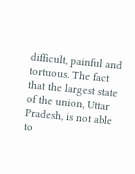difficult, painful and tortuous. The fact that the largest state of the union, Uttar Pradesh, is not able to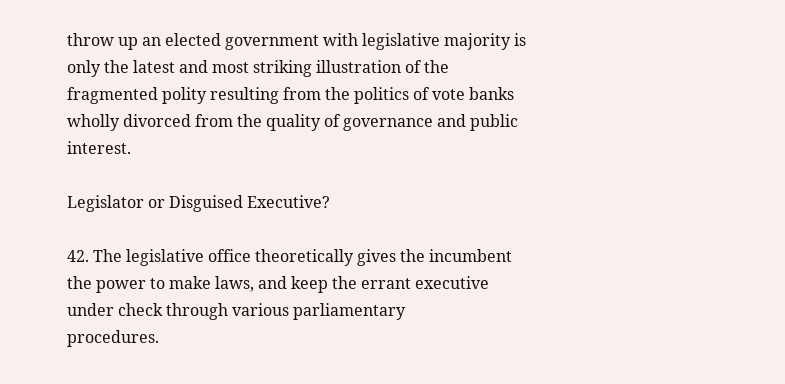throw up an elected government with legislative majority is only the latest and most striking illustration of the fragmented polity resulting from the politics of vote banks wholly divorced from the quality of governance and public interest.

Legislator or Disguised Executive?

42. The legislative office theoretically gives the incumbent the power to make laws, and keep the errant executive under check through various parliamentary
procedures.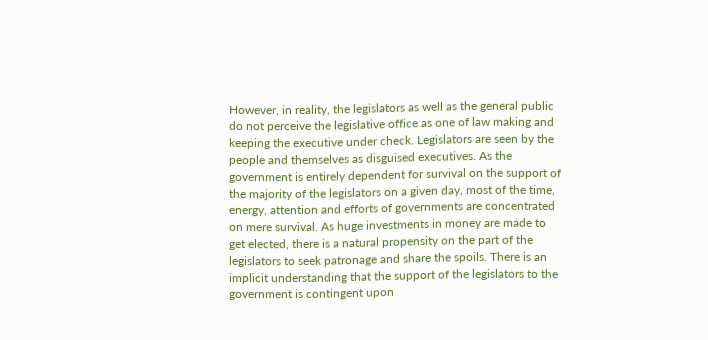However, in reality, the legislators as well as the general public do not perceive the legislative office as one of law making and keeping the executive under check. Legislators are seen by the people and themselves as disguised executives. As the government is entirely dependent for survival on the support of the majority of the legislators on a given day, most of the time, energy, attention and efforts of governments are concentrated on mere survival. As huge investments in money are made to get elected, there is a natural propensity on the part of the legislators to seek patronage and share the spoils. There is an implicit understanding that the support of the legislators to the government is contingent upon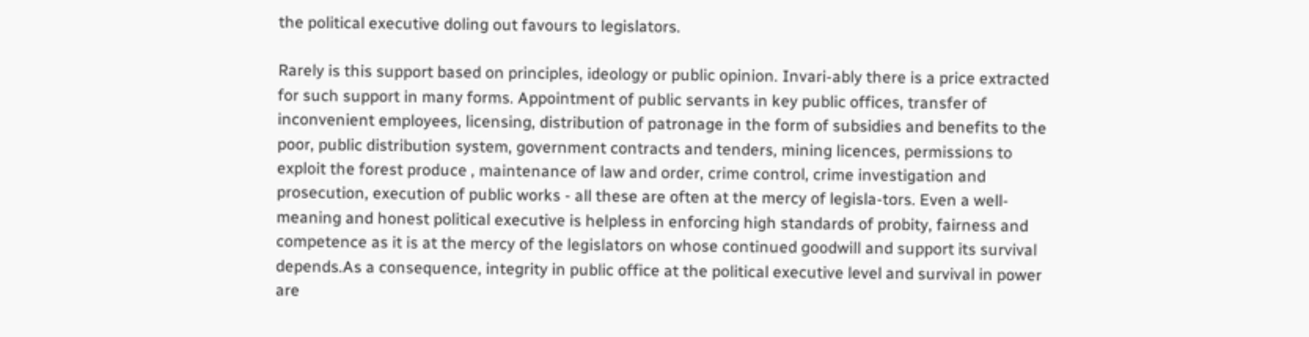the political executive doling out favours to legislators.

Rarely is this support based on principles, ideology or public opinion. Invari-ably there is a price extracted for such support in many forms. Appointment of public servants in key public offices, transfer of inconvenient employees, licensing, distribution of patronage in the form of subsidies and benefits to the poor, public distribution system, government contracts and tenders, mining licences, permissions to exploit the forest produce , maintenance of law and order, crime control, crime investigation and prosecution, execution of public works - all these are often at the mercy of legisla-tors. Even a well-meaning and honest political executive is helpless in enforcing high standards of probity, fairness and competence as it is at the mercy of the legislators on whose continued goodwill and support its survival depends.As a consequence, integrity in public office at the political executive level and survival in power are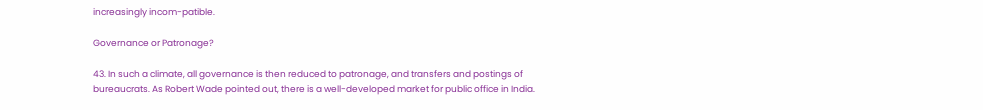increasingly incom-patible.

Governance or Patronage?

43. In such a climate, all governance is then reduced to patronage, and transfers and postings of bureaucrats. As Robert Wade pointed out, there is a well-developed market for public office in India.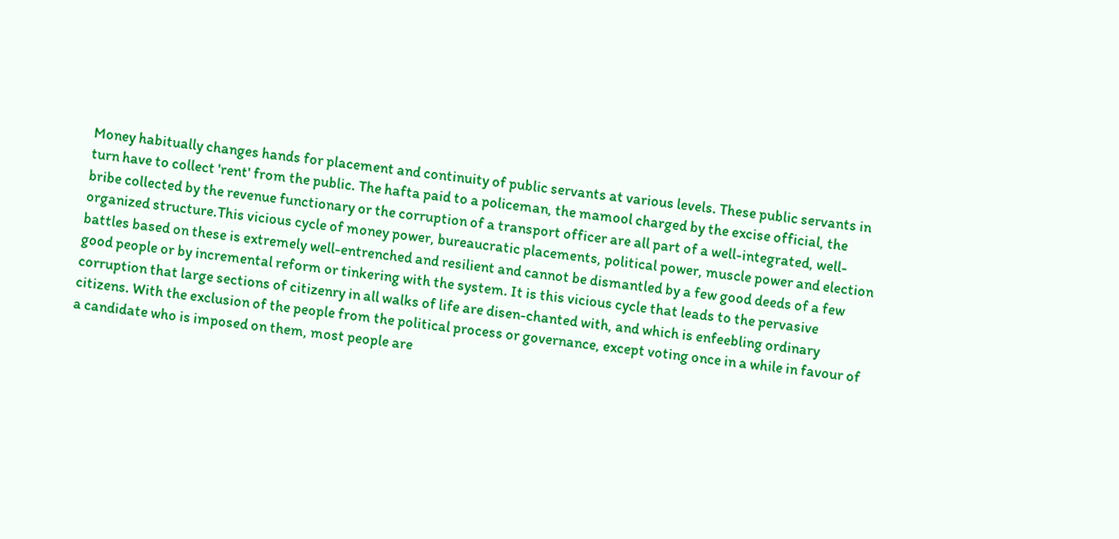Money habitually changes hands for placement and continuity of public servants at various levels. These public servants in turn have to collect 'rent' from the public. The hafta paid to a policeman, the mamool charged by the excise official, the bribe collected by the revenue functionary or the corruption of a transport officer are all part of a well-integrated, well-organized structure.This vicious cycle of money power, bureaucratic placements, political power, muscle power and election battles based on these is extremely well-entrenched and resilient and cannot be dismantled by a few good deeds of a few good people or by incremental reform or tinkering with the system. It is this vicious cycle that leads to the pervasive corruption that large sections of citizenry in all walks of life are disen-chanted with, and which is enfeebling ordinary citizens. With the exclusion of the people from the political process or governance, except voting once in a while in favour of a candidate who is imposed on them, most people are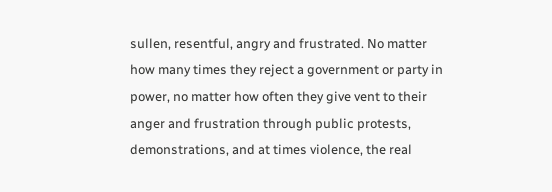sullen, resentful, angry and frustrated. No matter how many times they reject a government or party in power, no matter how often they give vent to their anger and frustration through public protests, demonstrations, and at times violence, the real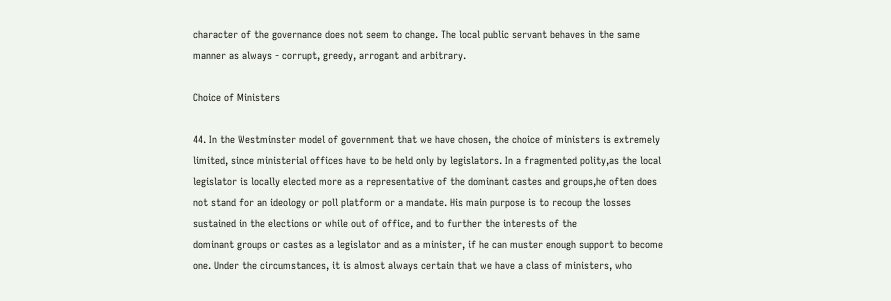character of the governance does not seem to change. The local public servant behaves in the same manner as always - corrupt, greedy, arrogant and arbitrary.

Choice of Ministers

44. In the Westminster model of government that we have chosen, the choice of ministers is extremely limited, since ministerial offices have to be held only by legislators. In a fragmented polity,as the local legislator is locally elected more as a representative of the dominant castes and groups,he often does not stand for an ideology or poll platform or a mandate. His main purpose is to recoup the losses sustained in the elections or while out of office, and to further the interests of the
dominant groups or castes as a legislator and as a minister, if he can muster enough support to become one. Under the circumstances, it is almost always certain that we have a class of ministers, who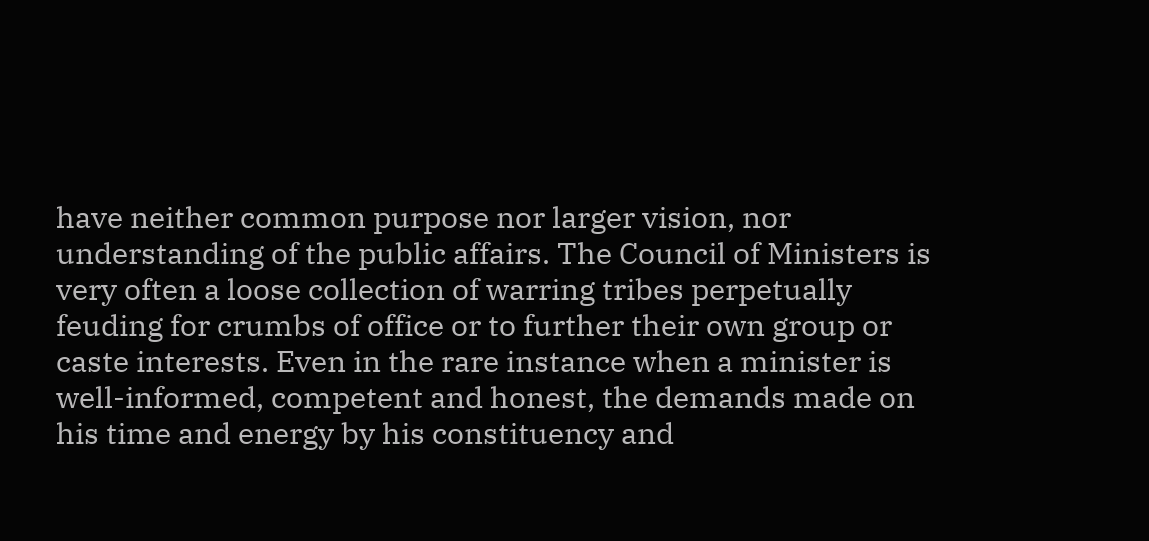have neither common purpose nor larger vision, nor understanding of the public affairs. The Council of Ministers is very often a loose collection of warring tribes perpetually feuding for crumbs of office or to further their own group or caste interests. Even in the rare instance when a minister is well-informed, competent and honest, the demands made on his time and energy by his constituency and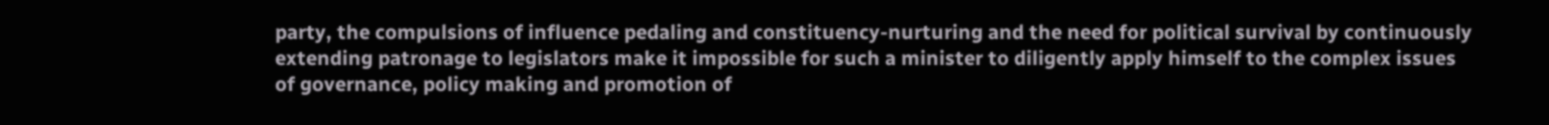party, the compulsions of influence pedaling and constituency-nurturing and the need for political survival by continuously extending patronage to legislators make it impossible for such a minister to diligently apply himself to the complex issues of governance, policy making and promotion of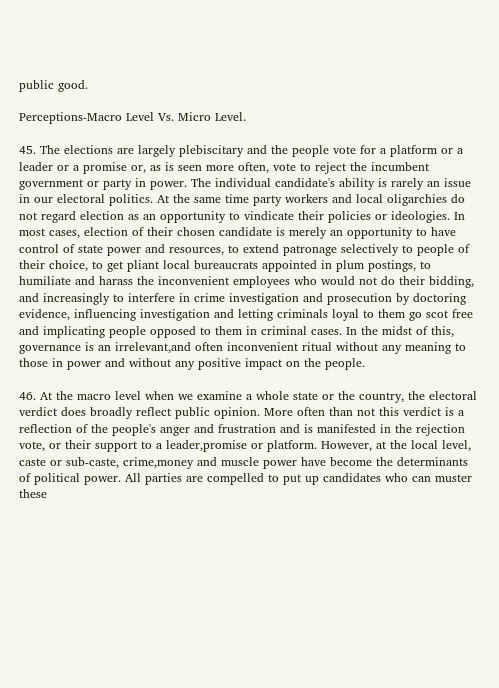public good.

Perceptions-Macro Level Vs. Micro Level.

45. The elections are largely plebiscitary and the people vote for a platform or a leader or a promise or, as is seen more often, vote to reject the incumbent government or party in power. The individual candidate's ability is rarely an issue in our electoral politics. At the same time party workers and local oligarchies do not regard election as an opportunity to vindicate their policies or ideologies. In most cases, election of their chosen candidate is merely an opportunity to have control of state power and resources, to extend patronage selectively to people of their choice, to get pliant local bureaucrats appointed in plum postings, to humiliate and harass the inconvenient employees who would not do their bidding, and increasingly to interfere in crime investigation and prosecution by doctoring evidence, influencing investigation and letting criminals loyal to them go scot free and implicating people opposed to them in criminal cases. In the midst of this, governance is an irrelevant,and often inconvenient ritual without any meaning to those in power and without any positive impact on the people.

46. At the macro level when we examine a whole state or the country, the electoral verdict does broadly reflect public opinion. More often than not this verdict is a reflection of the people's anger and frustration and is manifested in the rejection vote, or their support to a leader,promise or platform. However, at the local level, caste or sub-caste, crime,money and muscle power have become the determinants of political power. All parties are compelled to put up candidates who can muster these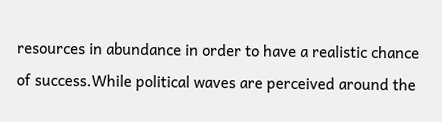resources in abundance in order to have a realistic chance of success.While political waves are perceived around the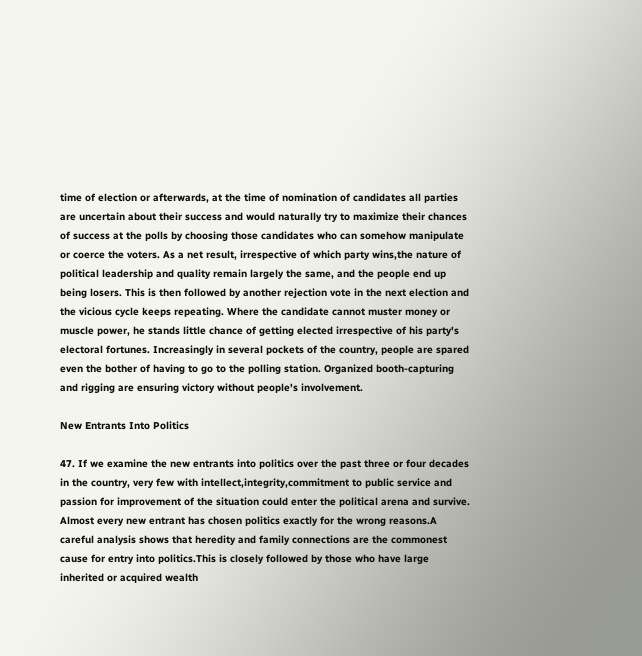time of election or afterwards, at the time of nomination of candidates all parties are uncertain about their success and would naturally try to maximize their chances of success at the polls by choosing those candidates who can somehow manipulate or coerce the voters. As a net result, irrespective of which party wins,the nature of political leadership and quality remain largely the same, and the people end up being losers. This is then followed by another rejection vote in the next election and the vicious cycle keeps repeating. Where the candidate cannot muster money or muscle power, he stands little chance of getting elected irrespective of his party's electoral fortunes. Increasingly in several pockets of the country, people are spared even the bother of having to go to the polling station. Organized booth-capturing and rigging are ensuring victory without people's involvement.

New Entrants Into Politics

47. If we examine the new entrants into politics over the past three or four decades in the country, very few with intellect,integrity,commitment to public service and passion for improvement of the situation could enter the political arena and survive. Almost every new entrant has chosen politics exactly for the wrong reasons.A careful analysis shows that heredity and family connections are the commonest cause for entry into politics.This is closely followed by those who have large inherited or acquired wealth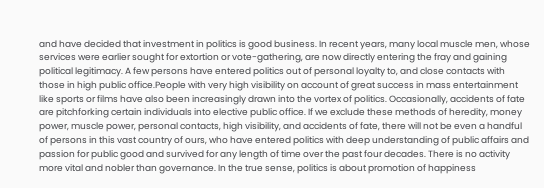and have decided that investment in politics is good business. In recent years, many local muscle men, whose services were earlier sought for extortion or vote-gathering, are now directly entering the fray and gaining political legitimacy. A few persons have entered politics out of personal loyalty to, and close contacts with those in high public office.People with very high visibility on account of great success in mass entertainment like sports or films have also been increasingly drawn into the vortex of politics. Occasionally, accidents of fate are pitchforking certain individuals into elective public office. If we exclude these methods of heredity, money power, muscle power, personal contacts, high visibility, and accidents of fate, there will not be even a handful of persons in this vast country of ours, who have entered politics with deep understanding of public affairs and passion for public good and survived for any length of time over the past four decades. There is no activity more vital and nobler than governance. In the true sense, politics is about promotion of happiness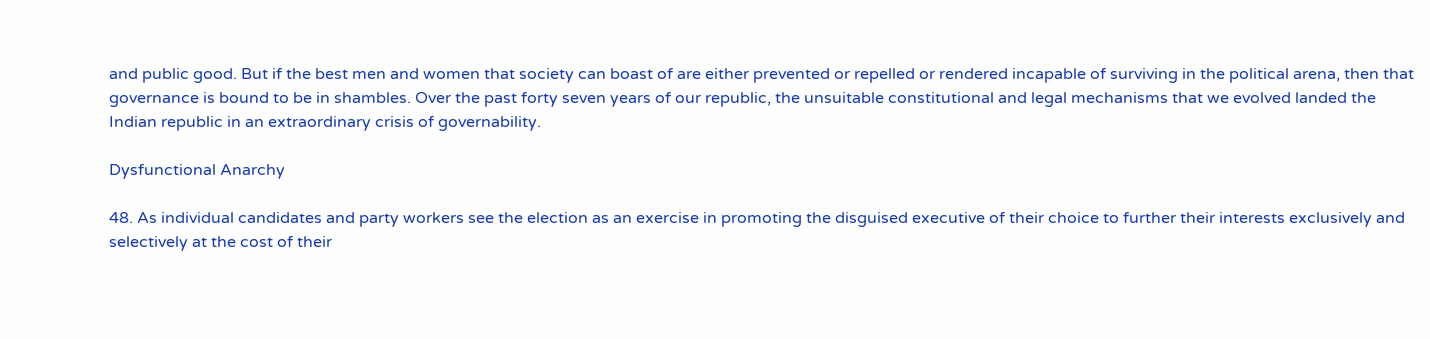and public good. But if the best men and women that society can boast of are either prevented or repelled or rendered incapable of surviving in the political arena, then that governance is bound to be in shambles. Over the past forty seven years of our republic, the unsuitable constitutional and legal mechanisms that we evolved landed the Indian republic in an extraordinary crisis of governability.

Dysfunctional Anarchy

48. As individual candidates and party workers see the election as an exercise in promoting the disguised executive of their choice to further their interests exclusively and selectively at the cost of their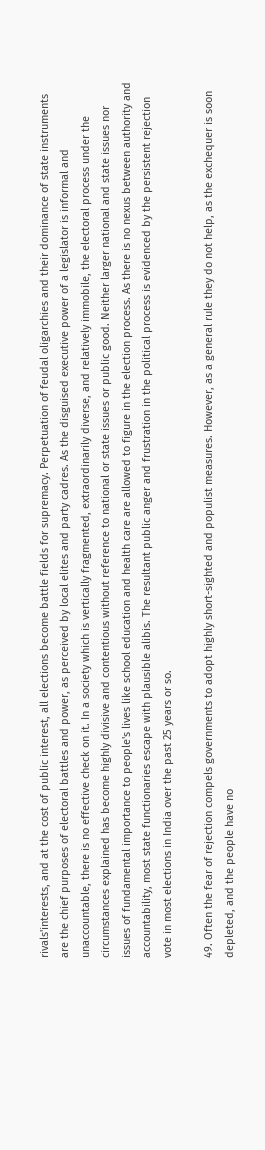rivals'interests, and at the cost of public interest, all elections become battle fields for supremacy. Perpetuation of feudal oligarchies and their dominance of state instruments are the chief purposes of electoral battles and power, as perceived by local elites and party cadres. As the disguised executive power of a legislator is informal and unaccountable, there is no effective check on it. In a society which is vertically fragmented, extraordinarily diverse, and relatively immobile, the electoral process under the circumstances explained has become highly divisive and contentious without reference to national or state issues or public good. Neither larger national and state issues nor issues of fundamental importance to people's lives like school education and health care are allowed to figure in the election process. As there is no nexus between authority and accountability, most state functionaries escape with plausible alibis. The resultant public anger and frustration in the political process is evidenced by the persistent rejection vote in most elections in India over the past 25 years or so.

49. Often the fear of rejection compels governments to adopt highly short-sighted and populist measures. However, as a general rule they do not help, as the exchequer is soon depleted, and the people have no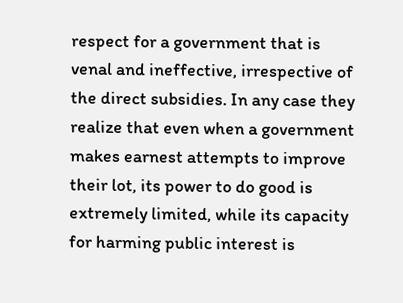respect for a government that is venal and ineffective, irrespective of the direct subsidies. In any case they realize that even when a government makes earnest attempts to improve their lot, its power to do good is extremely limited, while its capacity for harming public interest is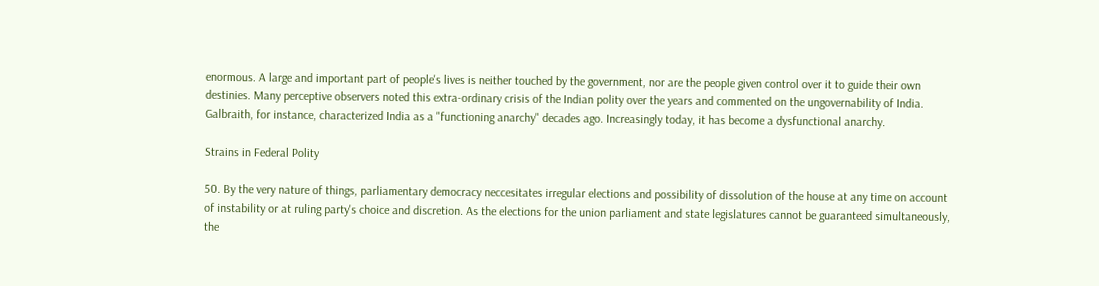enormous. A large and important part of people's lives is neither touched by the government, nor are the people given control over it to guide their own destinies. Many perceptive observers noted this extra-ordinary crisis of the Indian polity over the years and commented on the ungovernability of India. Galbraith, for instance, characterized India as a "functioning anarchy" decades ago. Increasingly today, it has become a dysfunctional anarchy.

Strains in Federal Polity

50. By the very nature of things, parliamentary democracy neccesitates irregular elections and possibility of dissolution of the house at any time on account of instability or at ruling party's choice and discretion. As the elections for the union parliament and state legislatures cannot be guaranteed simultaneously, the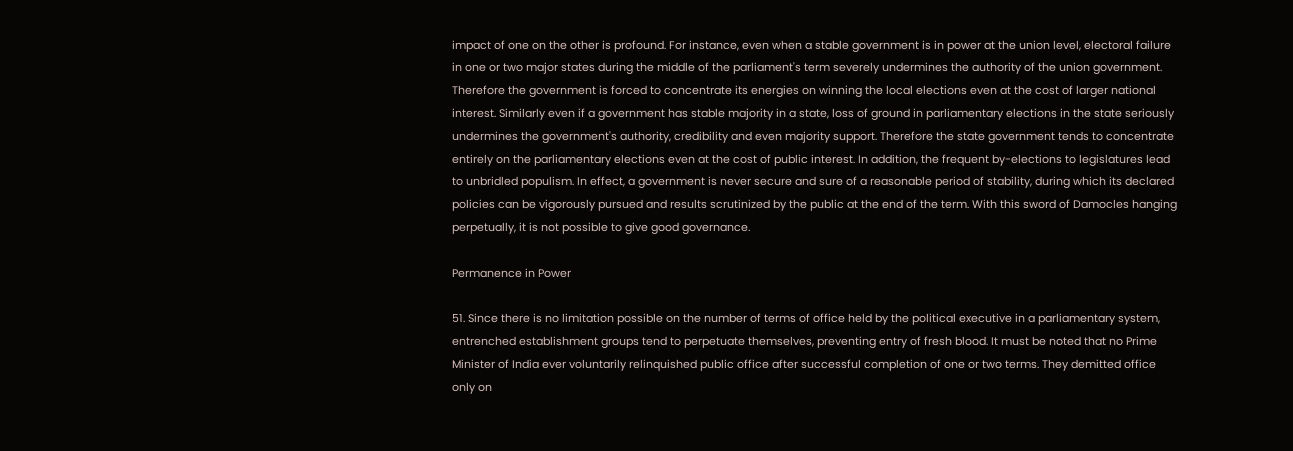impact of one on the other is profound. For instance, even when a stable government is in power at the union level, electoral failure in one or two major states during the middle of the parliament's term severely undermines the authority of the union government. Therefore the government is forced to concentrate its energies on winning the local elections even at the cost of larger national interest. Similarly even if a government has stable majority in a state, loss of ground in parliamentary elections in the state seriously undermines the government's authority, credibility and even majority support. Therefore the state government tends to concentrate entirely on the parliamentary elections even at the cost of public interest. In addition, the frequent by-elections to legislatures lead to unbridled populism. In effect, a government is never secure and sure of a reasonable period of stability, during which its declared policies can be vigorously pursued and results scrutinized by the public at the end of the term. With this sword of Damocles hanging perpetually, it is not possible to give good governance.

Permanence in Power

51. Since there is no limitation possible on the number of terms of office held by the political executive in a parliamentary system, entrenched establishment groups tend to perpetuate themselves, preventing entry of fresh blood. It must be noted that no Prime Minister of India ever voluntarily relinquished public office after successful completion of one or two terms. They demitted office only on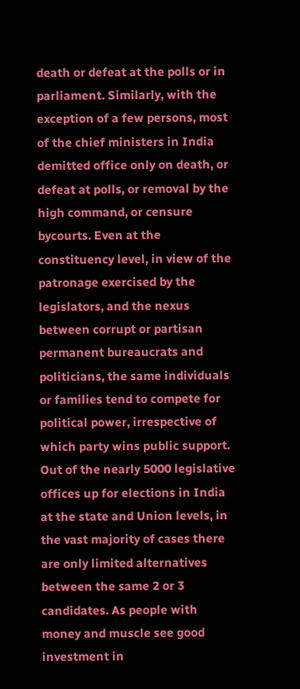death or defeat at the polls or in parliament. Similarly, with the exception of a few persons, most of the chief ministers in India demitted office only on death, or defeat at polls, or removal by the high command, or censure bycourts. Even at the constituency level, in view of the patronage exercised by the legislators, and the nexus between corrupt or partisan permanent bureaucrats and politicians, the same individuals or families tend to compete for political power, irrespective of which party wins public support. Out of the nearly 5000 legislative offices up for elections in India at the state and Union levels, in the vast majority of cases there are only limited alternatives between the same 2 or 3 candidates. As people with money and muscle see good investment in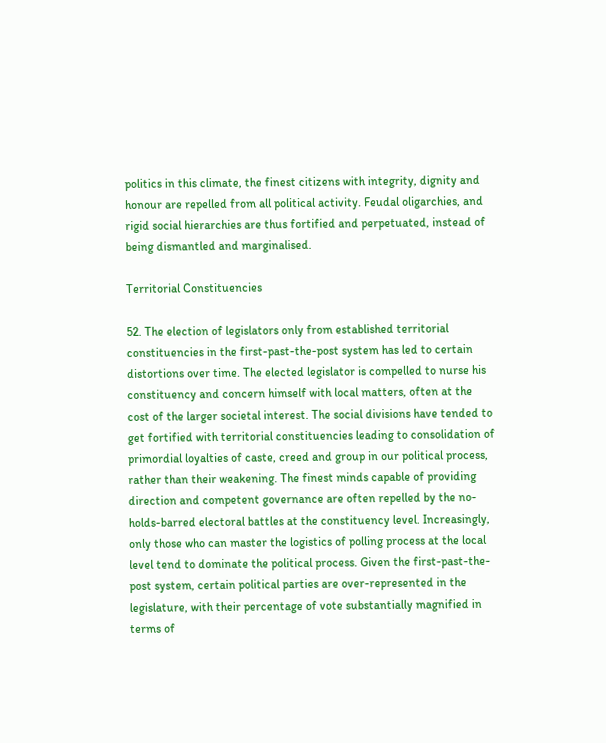politics in this climate, the finest citizens with integrity, dignity and honour are repelled from all political activity. Feudal oligarchies, and rigid social hierarchies are thus fortified and perpetuated, instead of being dismantled and marginalised.

Territorial Constituencies

52. The election of legislators only from established territorial constituencies in the first-past-the-post system has led to certain distortions over time. The elected legislator is compelled to nurse his constituency and concern himself with local matters, often at the cost of the larger societal interest. The social divisions have tended to get fortified with territorial constituencies leading to consolidation of primordial loyalties of caste, creed and group in our political process, rather than their weakening. The finest minds capable of providing direction and competent governance are often repelled by the no-holds-barred electoral battles at the constituency level. Increasingly, only those who can master the logistics of polling process at the local level tend to dominate the political process. Given the first-past-the-post system, certain political parties are over-represented in the legislature, with their percentage of vote substantially magnified in terms of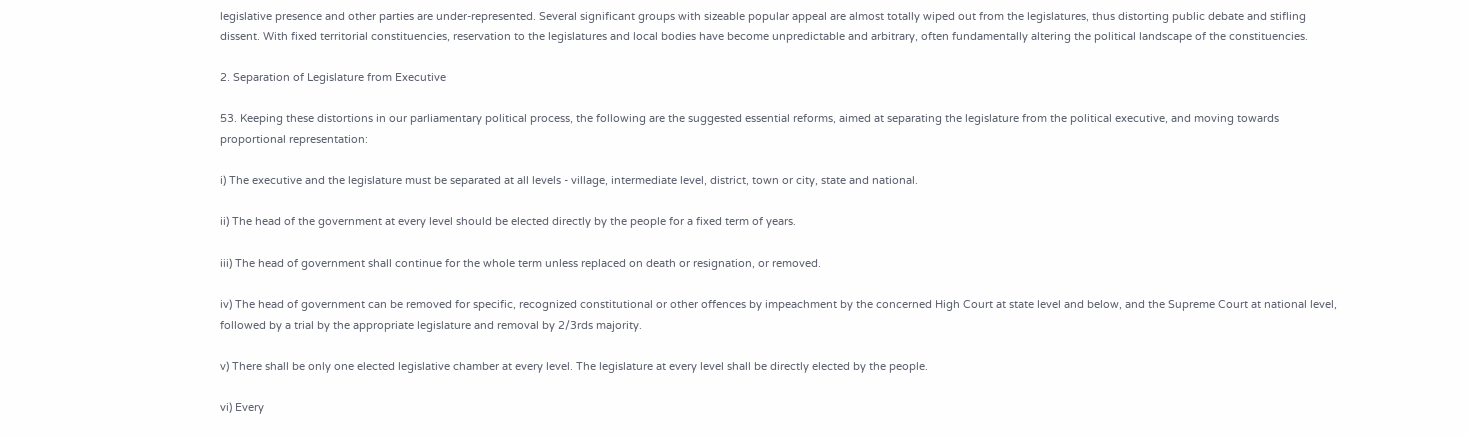legislative presence and other parties are under-represented. Several significant groups with sizeable popular appeal are almost totally wiped out from the legislatures, thus distorting public debate and stifling dissent. With fixed territorial constituencies, reservation to the legislatures and local bodies have become unpredictable and arbitrary, often fundamentally altering the political landscape of the constituencies.

2. Separation of Legislature from Executive

53. Keeping these distortions in our parliamentary political process, the following are the suggested essential reforms, aimed at separating the legislature from the political executive, and moving towards proportional representation:

i) The executive and the legislature must be separated at all levels - village, intermediate level, district, town or city, state and national.

ii) The head of the government at every level should be elected directly by the people for a fixed term of years.

iii) The head of government shall continue for the whole term unless replaced on death or resignation, or removed.

iv) The head of government can be removed for specific, recognized constitutional or other offences by impeachment by the concerned High Court at state level and below, and the Supreme Court at national level, followed by a trial by the appropriate legislature and removal by 2/3rds majority.

v) There shall be only one elected legislative chamber at every level. The legislature at every level shall be directly elected by the people.

vi) Every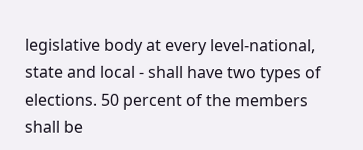legislative body at every level-national, state and local - shall have two types of elections. 50 percent of the members shall be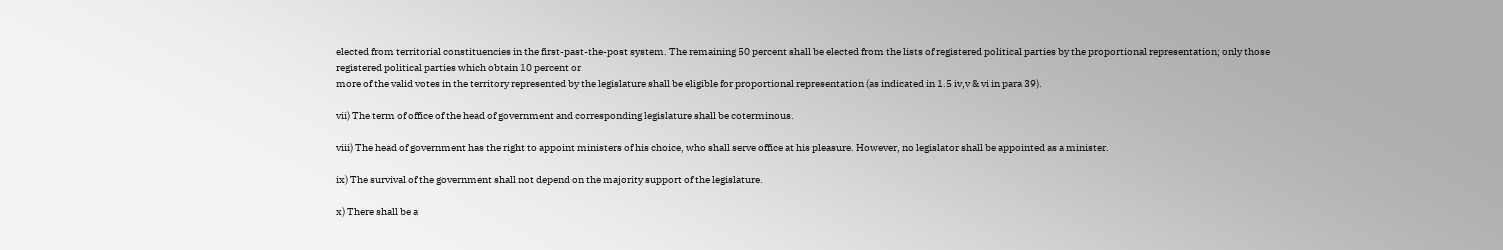elected from territorial constituencies in the first-past-the-post system. The remaining 50 percent shall be elected from the lists of registered political parties by the proportional representation; only those registered political parties which obtain 10 percent or
more of the valid votes in the territory represented by the legislature shall be eligible for proportional representation (as indicated in 1.5 iv,v & vi in para 39).

vii) The term of office of the head of government and corresponding legislature shall be coterminous.

viii) The head of government has the right to appoint ministers of his choice, who shall serve office at his pleasure. However, no legislator shall be appointed as a minister.

ix) The survival of the government shall not depend on the majority support of the legislature.

x) There shall be a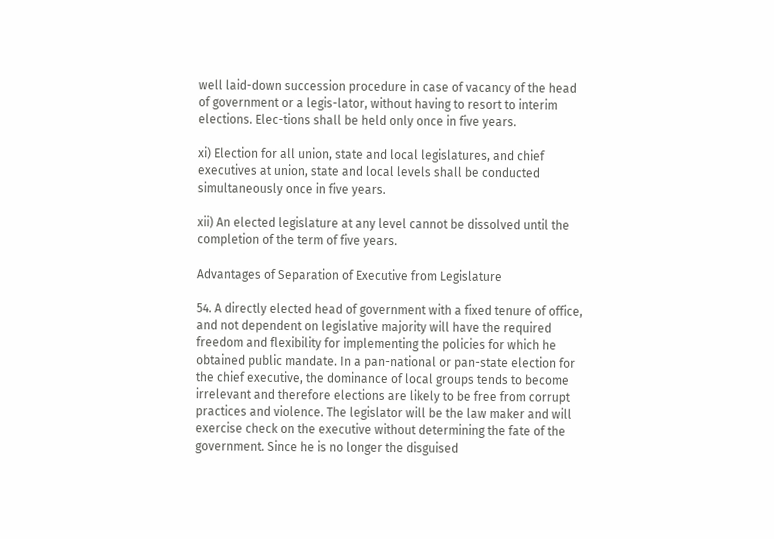well laid-down succession procedure in case of vacancy of the head of government or a legis-lator, without having to resort to interim elections. Elec-tions shall be held only once in five years.

xi) Election for all union, state and local legislatures, and chief executives at union, state and local levels shall be conducted simultaneously once in five years.

xii) An elected legislature at any level cannot be dissolved until the completion of the term of five years.

Advantages of Separation of Executive from Legislature

54. A directly elected head of government with a fixed tenure of office, and not dependent on legislative majority will have the required freedom and flexibility for implementing the policies for which he obtained public mandate. In a pan-national or pan-state election for the chief executive, the dominance of local groups tends to become irrelevant and therefore elections are likely to be free from corrupt practices and violence. The legislator will be the law maker and will exercise check on the executive without determining the fate of the government. Since he is no longer the disguised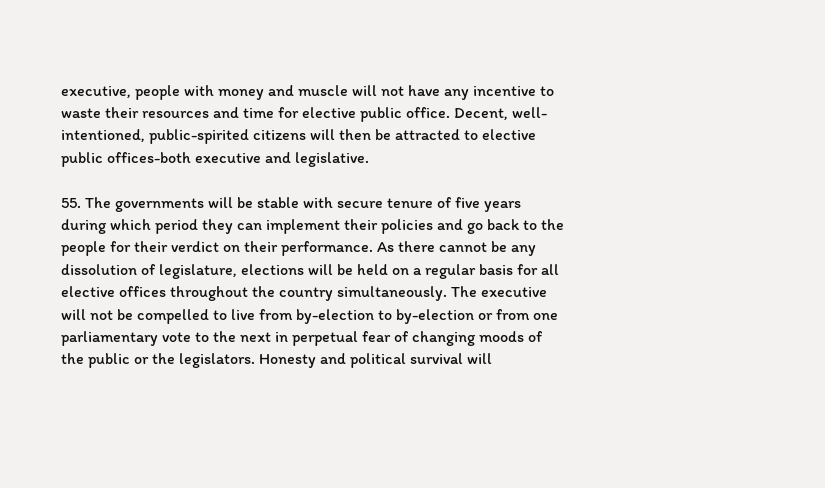executive, people with money and muscle will not have any incentive to waste their resources and time for elective public office. Decent, well-intentioned, public-spirited citizens will then be attracted to elective public offices-both executive and legislative.

55. The governments will be stable with secure tenure of five years during which period they can implement their policies and go back to the people for their verdict on their performance. As there cannot be any dissolution of legislature, elections will be held on a regular basis for all elective offices throughout the country simultaneously. The executive will not be compelled to live from by-election to by-election or from one parliamentary vote to the next in perpetual fear of changing moods of the public or the legislators. Honesty and political survival will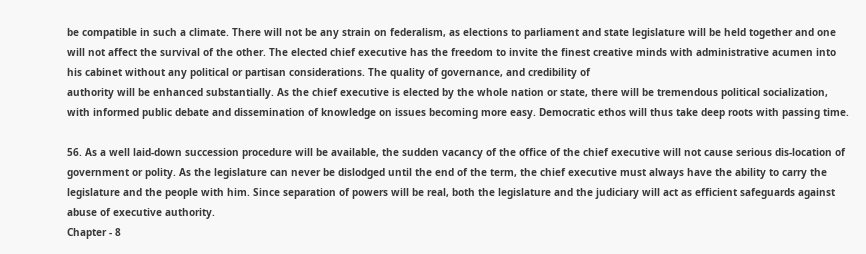be compatible in such a climate. There will not be any strain on federalism, as elections to parliament and state legislature will be held together and one will not affect the survival of the other. The elected chief executive has the freedom to invite the finest creative minds with administrative acumen into his cabinet without any political or partisan considerations. The quality of governance, and credibility of
authority will be enhanced substantially. As the chief executive is elected by the whole nation or state, there will be tremendous political socialization, with informed public debate and dissemination of knowledge on issues becoming more easy. Democratic ethos will thus take deep roots with passing time.

56. As a well laid-down succession procedure will be available, the sudden vacancy of the office of the chief executive will not cause serious dis-location of government or polity. As the legislature can never be dislodged until the end of the term, the chief executive must always have the ability to carry the legislature and the people with him. Since separation of powers will be real, both the legislature and the judiciary will act as efficient safeguards against abuse of executive authority.
Chapter - 8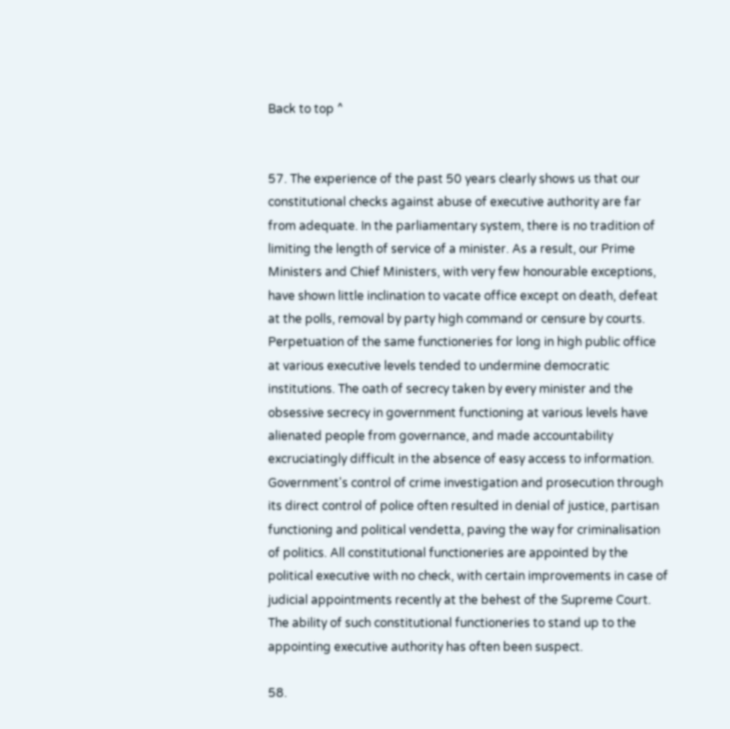Back to top ^


57. The experience of the past 50 years clearly shows us that our constitutional checks against abuse of executive authority are far from adequate. In the parliamentary system, there is no tradition of limiting the length of service of a minister. As a result, our Prime Ministers and Chief Ministers, with very few honourable exceptions, have shown little inclination to vacate office except on death, defeat at the polls, removal by party high command or censure by courts. Perpetuation of the same functioneries for long in high public office at various executive levels tended to undermine democratic institutions. The oath of secrecy taken by every minister and the obsessive secrecy in government functioning at various levels have alienated people from governance, and made accountability excruciatingly difficult in the absence of easy access to information. Government's control of crime investigation and prosecution through its direct control of police often resulted in denial of justice, partisan functioning and political vendetta, paving the way for criminalisation of politics. All constitutional functioneries are appointed by the political executive with no check, with certain improvements in case of judicial appointments recently at the behest of the Supreme Court. The ability of such constitutional functioneries to stand up to the appointing executive authority has often been suspect.

58.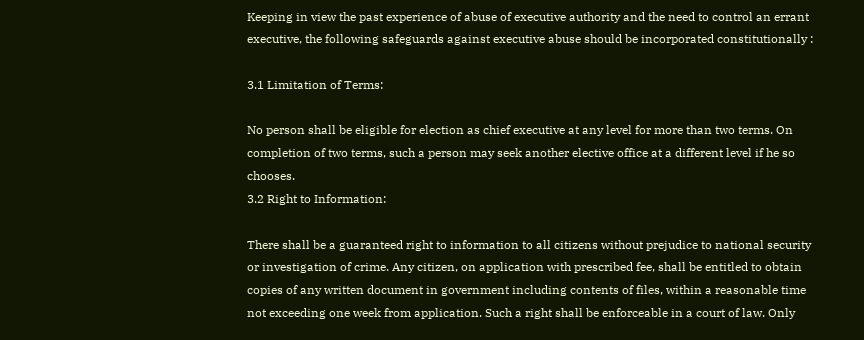Keeping in view the past experience of abuse of executive authority and the need to control an errant executive, the following safeguards against executive abuse should be incorporated constitutionally :

3.1 Limitation of Terms:

No person shall be eligible for election as chief executive at any level for more than two terms. On completion of two terms, such a person may seek another elective office at a different level if he so chooses.
3.2 Right to Information:

There shall be a guaranteed right to information to all citizens without prejudice to national security or investigation of crime. Any citizen, on application with prescribed fee, shall be entitled to obtain copies of any written document in government including contents of files, within a reasonable time not exceeding one week from application. Such a right shall be enforceable in a court of law. Only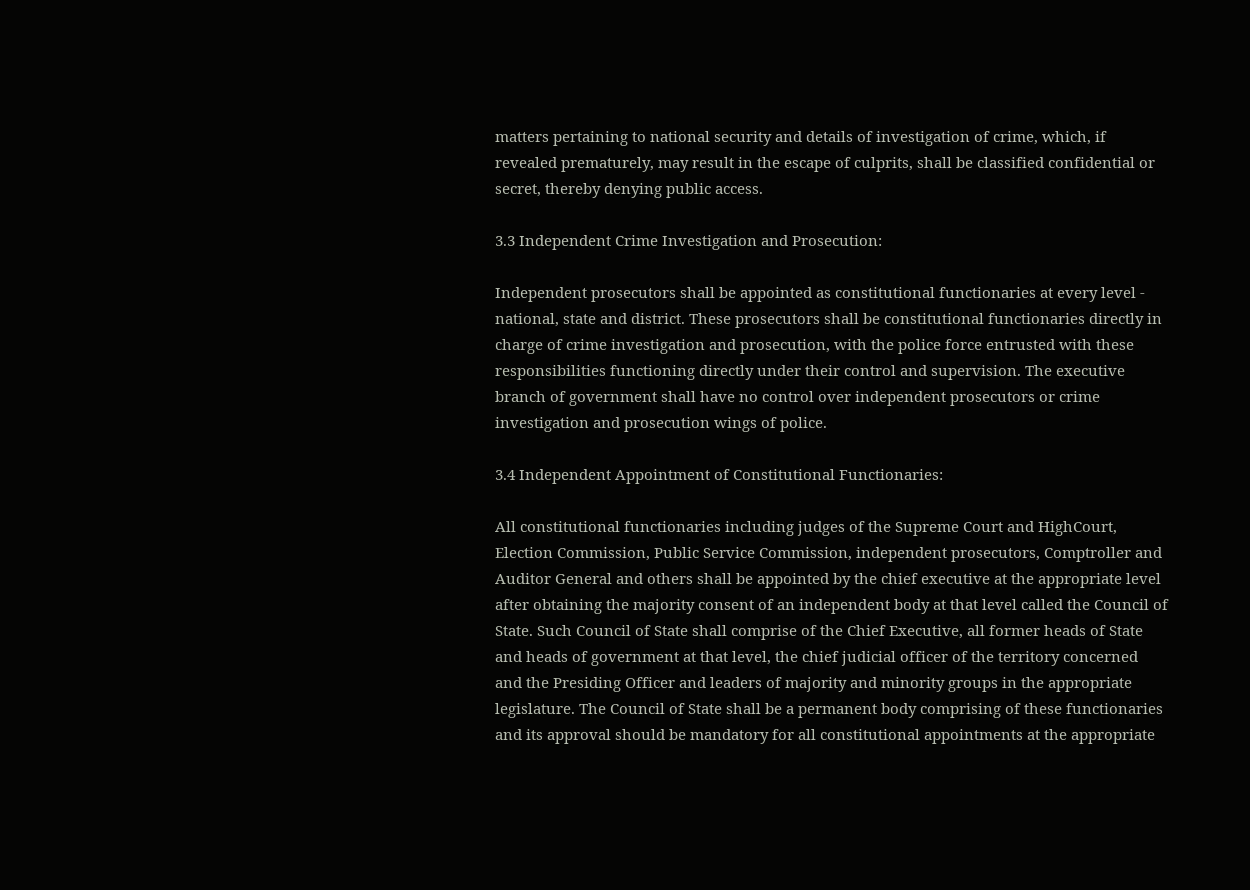matters pertaining to national security and details of investigation of crime, which, if revealed prematurely, may result in the escape of culprits, shall be classified confidential or secret, thereby denying public access.

3.3 Independent Crime Investigation and Prosecution:

Independent prosecutors shall be appointed as constitutional functionaries at every level - national, state and district. These prosecutors shall be constitutional functionaries directly in charge of crime investigation and prosecution, with the police force entrusted with these responsibilities functioning directly under their control and supervision. The executive branch of government shall have no control over independent prosecutors or crime investigation and prosecution wings of police.

3.4 Independent Appointment of Constitutional Functionaries:

All constitutional functionaries including judges of the Supreme Court and HighCourt, Election Commission, Public Service Commission, independent prosecutors, Comptroller and Auditor General and others shall be appointed by the chief executive at the appropriate level after obtaining the majority consent of an independent body at that level called the Council of State. Such Council of State shall comprise of the Chief Executive, all former heads of State and heads of government at that level, the chief judicial officer of the territory concerned and the Presiding Officer and leaders of majority and minority groups in the appropriate legislature. The Council of State shall be a permanent body comprising of these functionaries and its approval should be mandatory for all constitutional appointments at the appropriate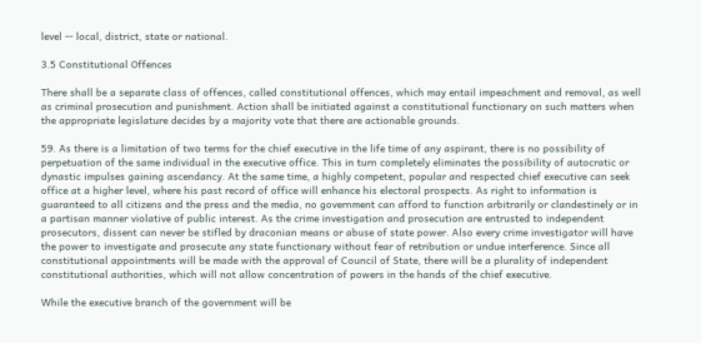level -- local, district, state or national.

3.5 Constitutional Offences

There shall be a separate class of offences, called constitutional offences, which may entail impeachment and removal, as well as criminal prosecution and punishment. Action shall be initiated against a constitutional functionary on such matters when the appropriate legislature decides by a majority vote that there are actionable grounds.

59. As there is a limitation of two terms for the chief executive in the life time of any aspirant, there is no possibility of perpetuation of the same individual in the executive office. This in turn completely eliminates the possibility of autocratic or dynastic impulses gaining ascendancy. At the same time, a highly competent, popular and respected chief executive can seek office at a higher level, where his past record of office will enhance his electoral prospects. As right to information is guaranteed to all citizens and the press and the media, no government can afford to function arbitrarily or clandestinely or in a partisan manner violative of public interest. As the crime investigation and prosecution are entrusted to independent prosecutors, dissent can never be stifled by draconian means or abuse of state power. Also every crime investigator will have the power to investigate and prosecute any state functionary without fear of retribution or undue interference. Since all constitutional appointments will be made with the approval of Council of State, there will be a plurality of independent constitutional authorities, which will not allow concentration of powers in the hands of the chief executive.

While the executive branch of the government will be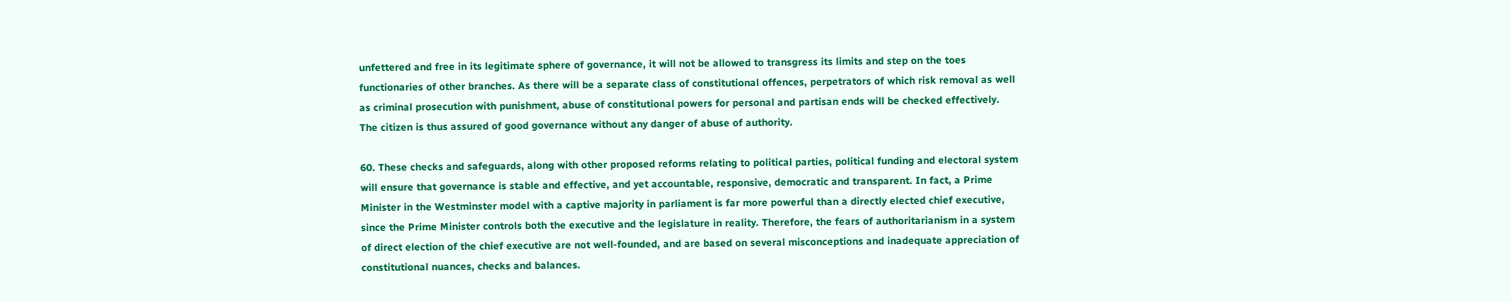unfettered and free in its legitimate sphere of governance, it will not be allowed to transgress its limits and step on the toes functionaries of other branches. As there will be a separate class of constitutional offences, perpetrators of which risk removal as well as criminal prosecution with punishment, abuse of constitutional powers for personal and partisan ends will be checked effectively. The citizen is thus assured of good governance without any danger of abuse of authority.

60. These checks and safeguards, along with other proposed reforms relating to political parties, political funding and electoral system will ensure that governance is stable and effective, and yet accountable, responsive, democratic and transparent. In fact, a Prime Minister in the Westminster model with a captive majority in parliament is far more powerful than a directly elected chief executive, since the Prime Minister controls both the executive and the legislature in reality. Therefore, the fears of authoritarianism in a system of direct election of the chief executive are not well-founded, and are based on several misconceptions and inadequate appreciation of constitutional nuances, checks and balances.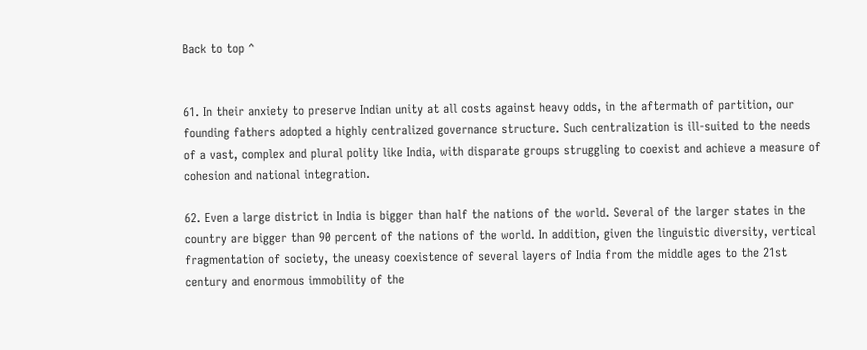Back to top ^


61. In their anxiety to preserve Indian unity at all costs against heavy odds, in the aftermath of partition, our founding fathers adopted a highly centralized governance structure. Such centralization is ill-suited to the needs of a vast, complex and plural polity like India, with disparate groups struggling to coexist and achieve a measure of cohesion and national integration.

62. Even a large district in India is bigger than half the nations of the world. Several of the larger states in the country are bigger than 90 percent of the nations of the world. In addition, given the linguistic diversity, vertical fragmentation of society, the uneasy coexistence of several layers of India from the middle ages to the 21st century and enormous immobility of the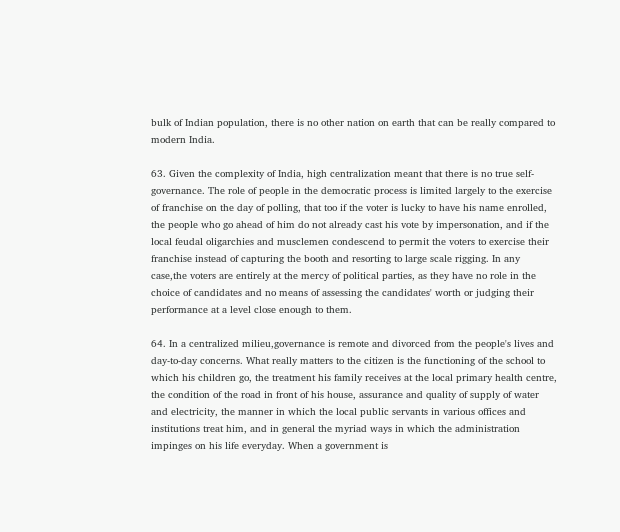bulk of Indian population, there is no other nation on earth that can be really compared to modern India.

63. Given the complexity of India, high centralization meant that there is no true self-governance. The role of people in the democratic process is limited largely to the exercise of franchise on the day of polling, that too if the voter is lucky to have his name enrolled, the people who go ahead of him do not already cast his vote by impersonation, and if the local feudal oligarchies and musclemen condescend to permit the voters to exercise their franchise instead of capturing the booth and resorting to large scale rigging. In any case,the voters are entirely at the mercy of political parties, as they have no role in the choice of candidates and no means of assessing the candidates' worth or judging their performance at a level close enough to them.

64. In a centralized milieu,governance is remote and divorced from the people's lives and day-to-day concerns. What really matters to the citizen is the functioning of the school to which his children go, the treatment his family receives at the local primary health centre, the condition of the road in front of his house, assurance and quality of supply of water and electricity, the manner in which the local public servants in various offices and institutions treat him, and in general the myriad ways in which the administration impinges on his life everyday. When a government is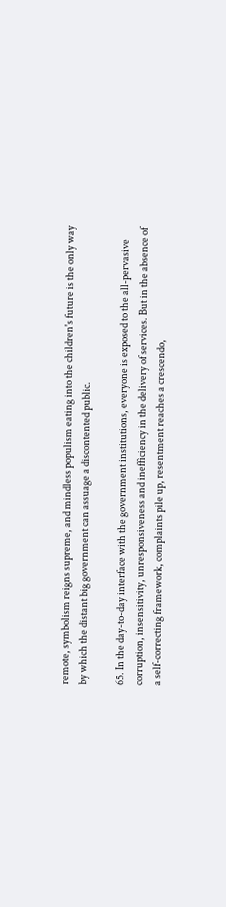remote, symbolism reigns supreme, and mindless populism eating into the children's future is the only way by which the distant big government can assuage a discontented public.

65. In the day-to-day interface with the government institutions, everyone is exposed to the all-pervasive corruption, insensitivity, unresponsiveness and inefficiency in the delivery of services. But in the absence of a self-correcting framework, complaints pile up, resentment reaches a crescendo,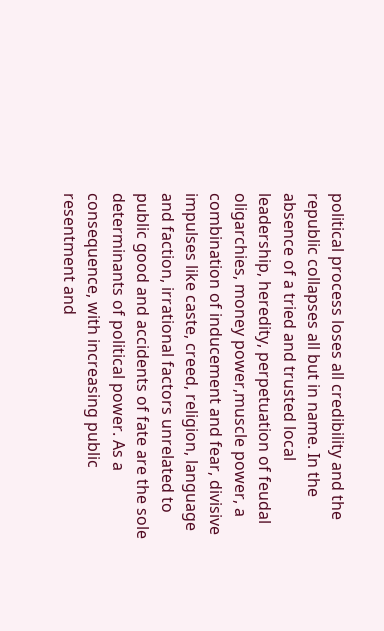political process loses all credibility and the republic collapses all but in name. In the absence of a tried and trusted local leadership, heredity, perpetuation of feudal oligarchies, money power,muscle power, a combination of inducement and fear, divisive impulses like caste, creed, religion, language and faction, irrational factors unrelated to public good and accidents of fate are the sole determinants of political power. As a consequence, with increasing public resentment and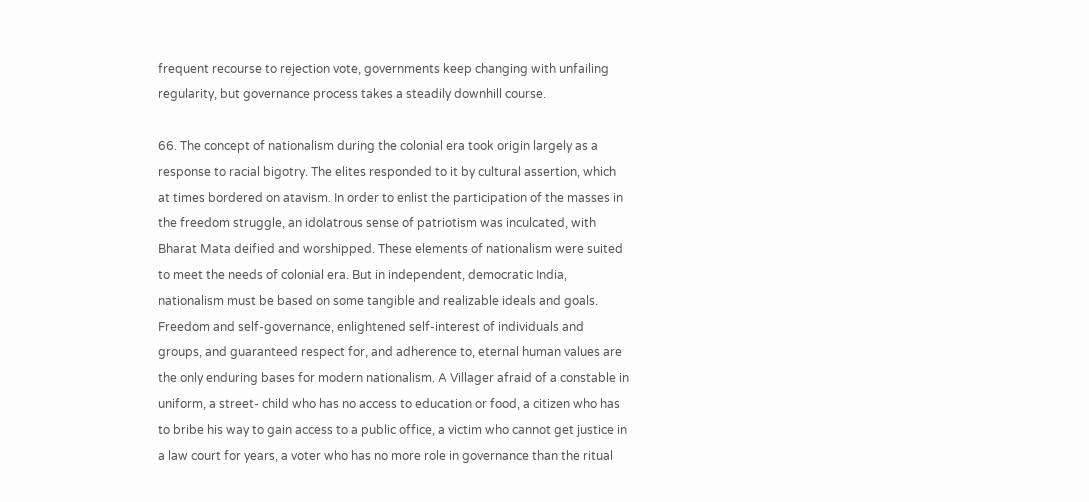frequent recourse to rejection vote, governments keep changing with unfailing regularity, but governance process takes a steadily downhill course.

66. The concept of nationalism during the colonial era took origin largely as a response to racial bigotry. The elites responded to it by cultural assertion, which at times bordered on atavism. In order to enlist the participation of the masses in the freedom struggle, an idolatrous sense of patriotism was inculcated, with Bharat Mata deified and worshipped. These elements of nationalism were suited to meet the needs of colonial era. But in independent, democratic India, nationalism must be based on some tangible and realizable ideals and goals. Freedom and self-governance, enlightened self-interest of individuals and groups, and guaranteed respect for, and adherence to, eternal human values are the only enduring bases for modern nationalism. A Villager afraid of a constable in uniform, a street- child who has no access to education or food, a citizen who has to bribe his way to gain access to a public office, a victim who cannot get justice in a law court for years, a voter who has no more role in governance than the ritual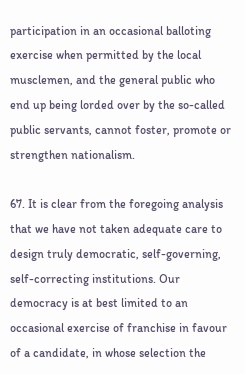participation in an occasional balloting exercise when permitted by the local musclemen, and the general public who end up being lorded over by the so-called public servants, cannot foster, promote or strengthen nationalism.

67. It is clear from the foregoing analysis that we have not taken adequate care to design truly democratic, self-governing, self-correcting institutions. Our democracy is at best limited to an occasional exercise of franchise in favour of a candidate, in whose selection the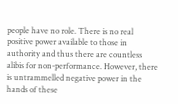people have no role. There is no real positive power available to those in authority and thus there are countless alibis for non-performance. However, there is untrammelled negative power in the hands of these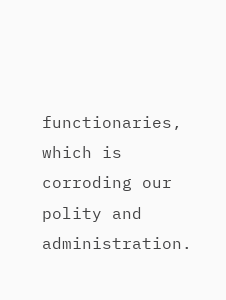functionaries, which is corroding our polity and administration.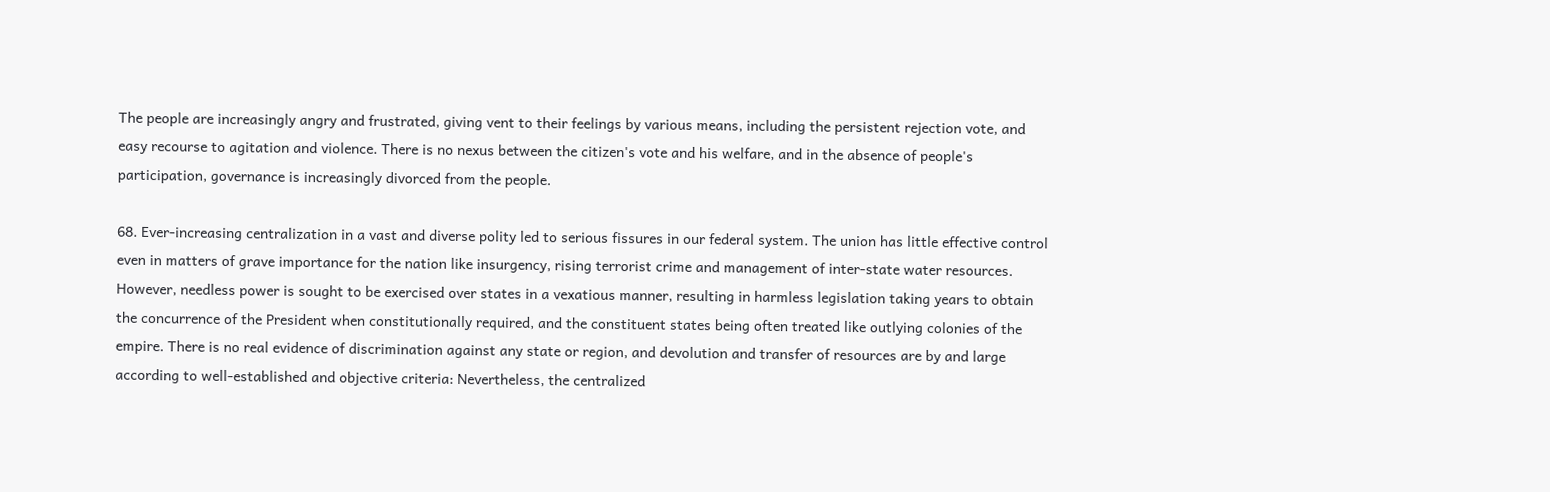The people are increasingly angry and frustrated, giving vent to their feelings by various means, including the persistent rejection vote, and easy recourse to agitation and violence. There is no nexus between the citizen's vote and his welfare, and in the absence of people's participation, governance is increasingly divorced from the people.

68. Ever-increasing centralization in a vast and diverse polity led to serious fissures in our federal system. The union has little effective control even in matters of grave importance for the nation like insurgency, rising terrorist crime and management of inter-state water resources. However, needless power is sought to be exercised over states in a vexatious manner, resulting in harmless legislation taking years to obtain the concurrence of the President when constitutionally required, and the constituent states being often treated like outlying colonies of the empire. There is no real evidence of discrimination against any state or region, and devolution and transfer of resources are by and large according to well-established and objective criteria: Nevertheless, the centralized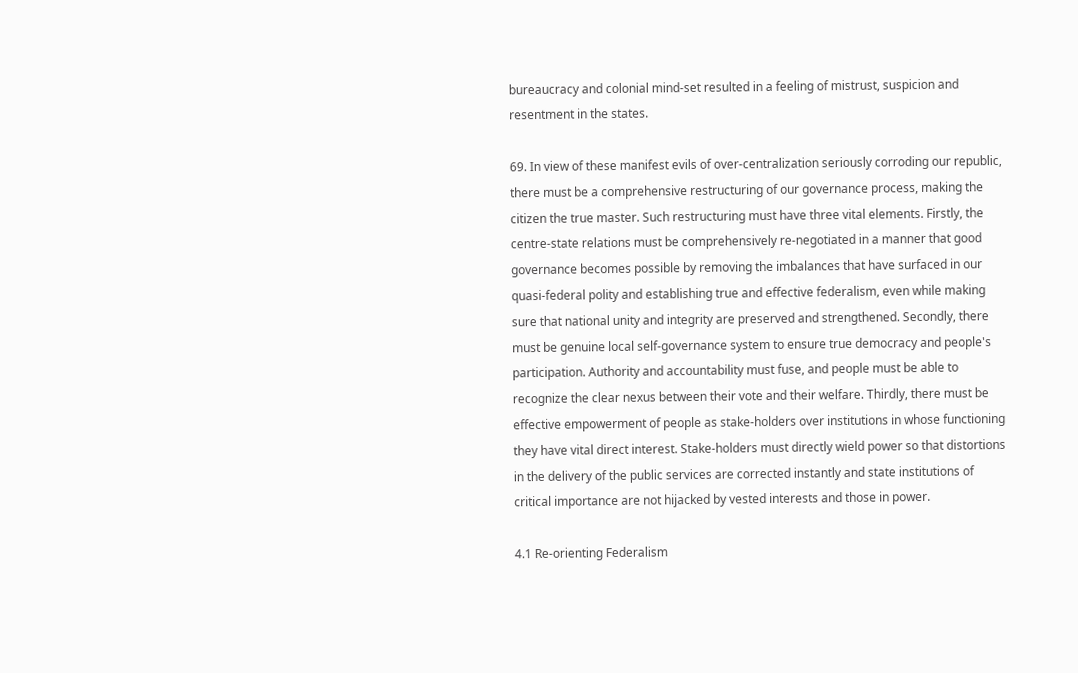bureaucracy and colonial mind-set resulted in a feeling of mistrust, suspicion and resentment in the states.

69. In view of these manifest evils of over-centralization seriously corroding our republic, there must be a comprehensive restructuring of our governance process, making the citizen the true master. Such restructuring must have three vital elements. Firstly, the centre-state relations must be comprehensively re-negotiated in a manner that good governance becomes possible by removing the imbalances that have surfaced in our quasi-federal polity and establishing true and effective federalism, even while making sure that national unity and integrity are preserved and strengthened. Secondly, there must be genuine local self-governance system to ensure true democracy and people's participation. Authority and accountability must fuse, and people must be able to recognize the clear nexus between their vote and their welfare. Thirdly, there must be effective empowerment of people as stake-holders over institutions in whose functioning they have vital direct interest. Stake-holders must directly wield power so that distortions in the delivery of the public services are corrected instantly and state institutions of critical importance are not hijacked by vested interests and those in power.

4.1 Re-orienting Federalism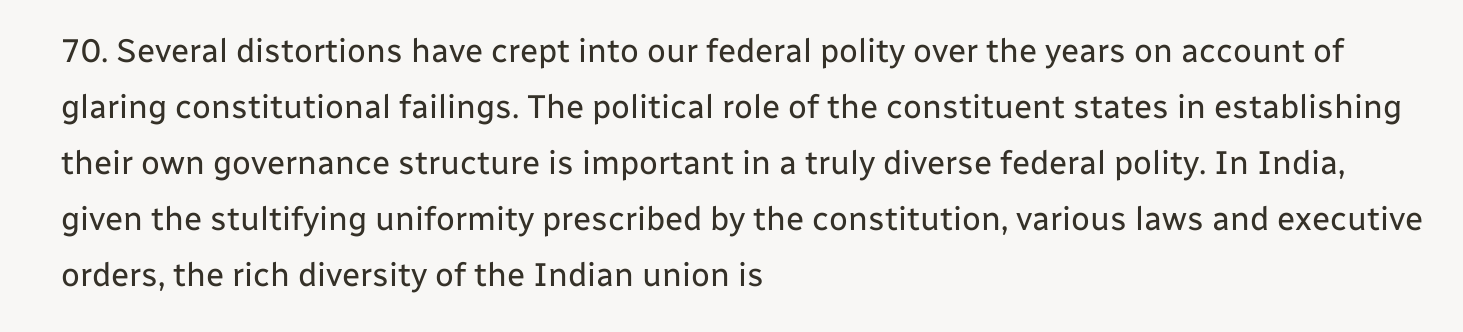70. Several distortions have crept into our federal polity over the years on account of glaring constitutional failings. The political role of the constituent states in establishing their own governance structure is important in a truly diverse federal polity. In India, given the stultifying uniformity prescribed by the constitution, various laws and executive orders, the rich diversity of the Indian union is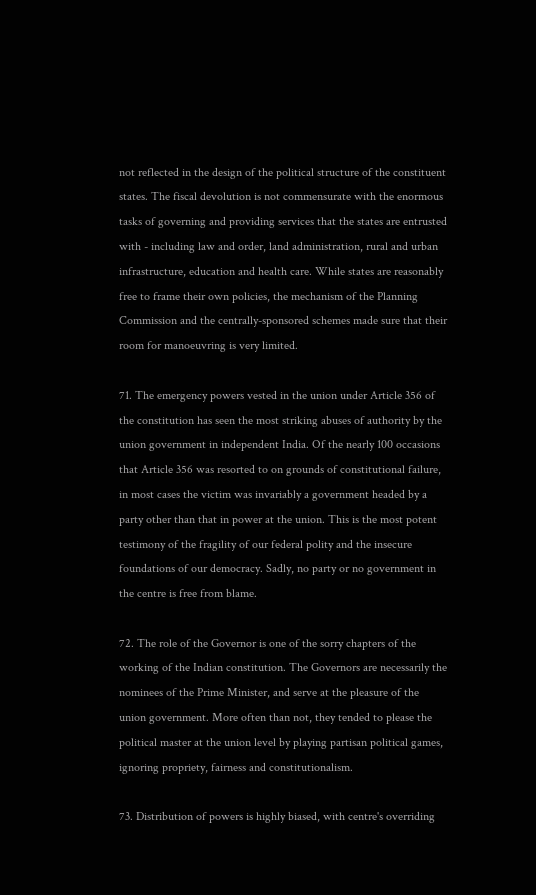not reflected in the design of the political structure of the constituent states. The fiscal devolution is not commensurate with the enormous tasks of governing and providing services that the states are entrusted with - including law and order, land administration, rural and urban infrastructure, education and health care. While states are reasonably free to frame their own policies, the mechanism of the Planning Commission and the centrally-sponsored schemes made sure that their room for manoeuvring is very limited.

71. The emergency powers vested in the union under Article 356 of the constitution has seen the most striking abuses of authority by the union government in independent India. Of the nearly 100 occasions that Article 356 was resorted to on grounds of constitutional failure, in most cases the victim was invariably a government headed by a party other than that in power at the union. This is the most potent testimony of the fragility of our federal polity and the insecure foundations of our democracy. Sadly, no party or no government in the centre is free from blame.

72. The role of the Governor is one of the sorry chapters of the working of the Indian constitution. The Governors are necessarily the nominees of the Prime Minister, and serve at the pleasure of the union government. More often than not, they tended to please the political master at the union level by playing partisan political games, ignoring propriety, fairness and constitutionalism.

73. Distribution of powers is highly biased, with centre's overriding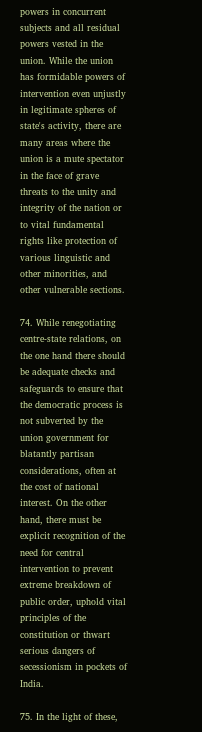powers in concurrent subjects and all residual powers vested in the union. While the union has formidable powers of intervention even unjustly in legitimate spheres of state's activity, there are many areas where the union is a mute spectator in the face of grave threats to the unity and integrity of the nation or to vital fundamental rights like protection of various linguistic and other minorities, and other vulnerable sections.

74. While renegotiating centre-state relations, on the one hand there should be adequate checks and safeguards to ensure that the democratic process is not subverted by the union government for blatantly partisan considerations, often at the cost of national interest. On the other hand, there must be explicit recognition of the need for central intervention to prevent extreme breakdown of public order, uphold vital principles of the constitution or thwart serious dangers of secessionism in pockets of India.

75. In the light of these,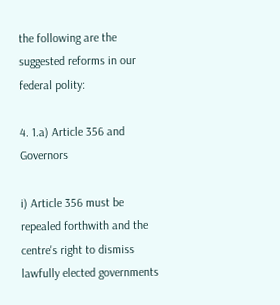the following are the suggested reforms in our federal polity:

4. 1.a) Article 356 and Governors

i) Article 356 must be repealed forthwith and the centre's right to dismiss lawfully elected governments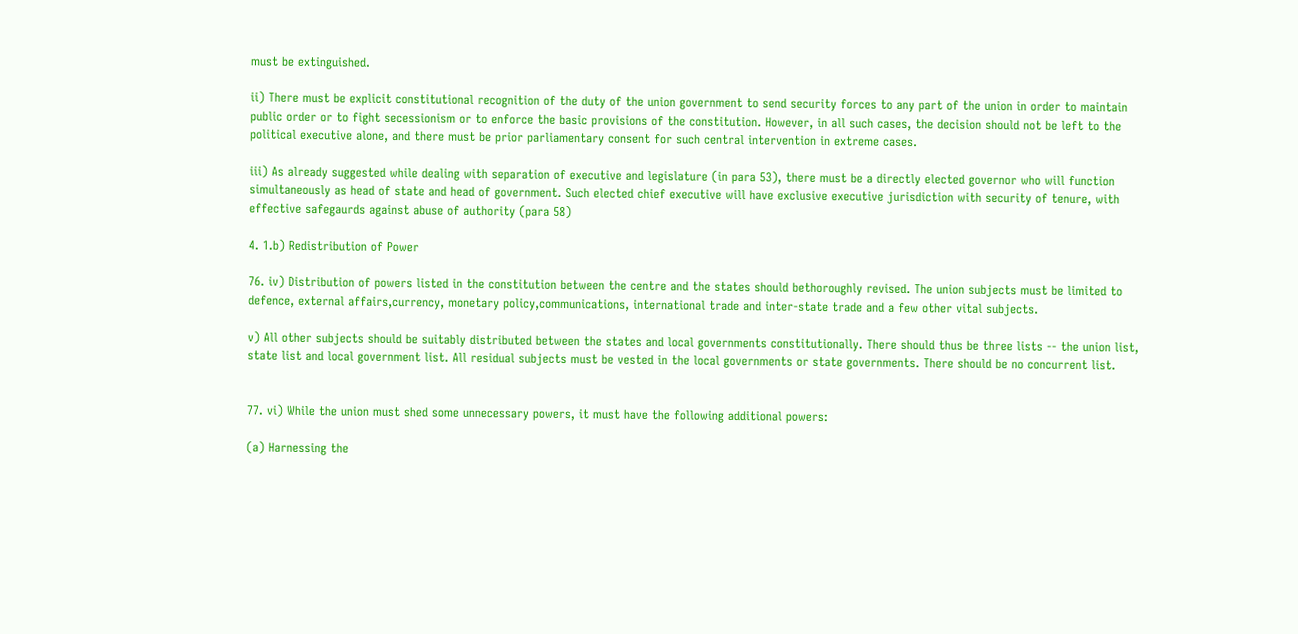must be extinguished.

ii) There must be explicit constitutional recognition of the duty of the union government to send security forces to any part of the union in order to maintain public order or to fight secessionism or to enforce the basic provisions of the constitution. However, in all such cases, the decision should not be left to the political executive alone, and there must be prior parliamentary consent for such central intervention in extreme cases.

iii) As already suggested while dealing with separation of executive and legislature (in para 53), there must be a directly elected governor who will function simultaneously as head of state and head of government. Such elected chief executive will have exclusive executive jurisdiction with security of tenure, with effective safegaurds against abuse of authority (para 58)

4. 1.b) Redistribution of Power

76. iv) Distribution of powers listed in the constitution between the centre and the states should bethoroughly revised. The union subjects must be limited to defence, external affairs,currency, monetary policy,communications, international trade and inter-state trade and a few other vital subjects.

v) All other subjects should be suitably distributed between the states and local governments constitutionally. There should thus be three lists -- the union list, state list and local government list. All residual subjects must be vested in the local governments or state governments. There should be no concurrent list.


77. vi) While the union must shed some unnecessary powers, it must have the following additional powers:

(a) Harnessing the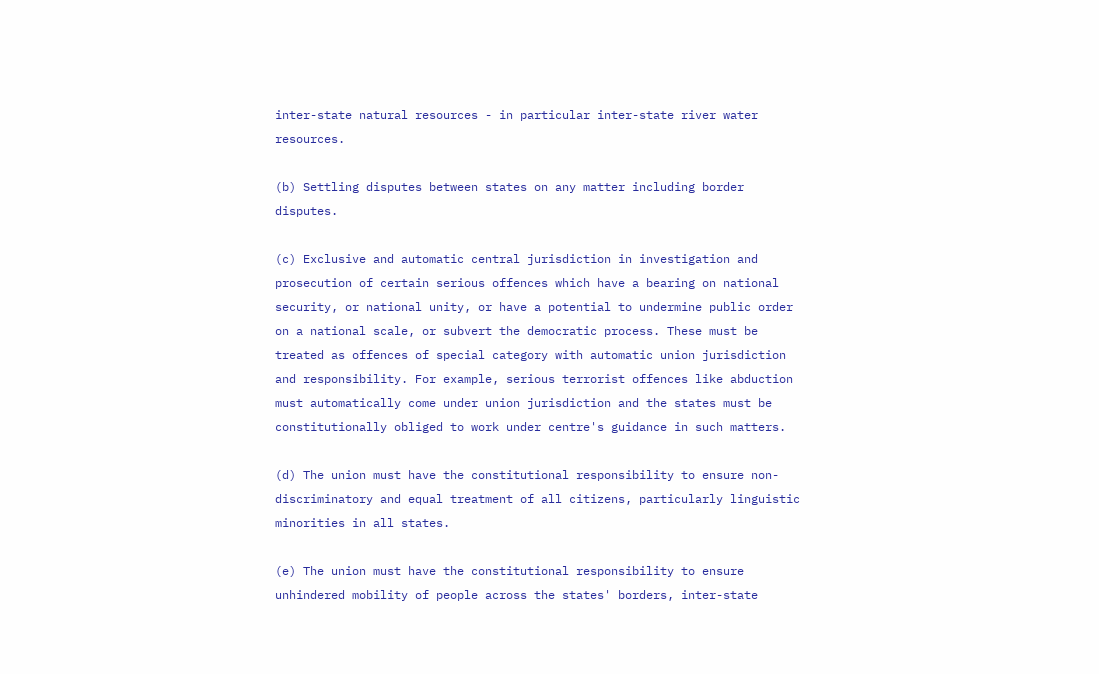inter-state natural resources - in particular inter-state river water resources.

(b) Settling disputes between states on any matter including border disputes.

(c) Exclusive and automatic central jurisdiction in investigation and prosecution of certain serious offences which have a bearing on national security, or national unity, or have a potential to undermine public order on a national scale, or subvert the democratic process. These must be treated as offences of special category with automatic union jurisdiction and responsibility. For example, serious terrorist offences like abduction must automatically come under union jurisdiction and the states must be constitutionally obliged to work under centre's guidance in such matters.

(d) The union must have the constitutional responsibility to ensure non-discriminatory and equal treatment of all citizens, particularly linguistic minorities in all states.

(e) The union must have the constitutional responsibility to ensure unhindered mobility of people across the states' borders, inter-state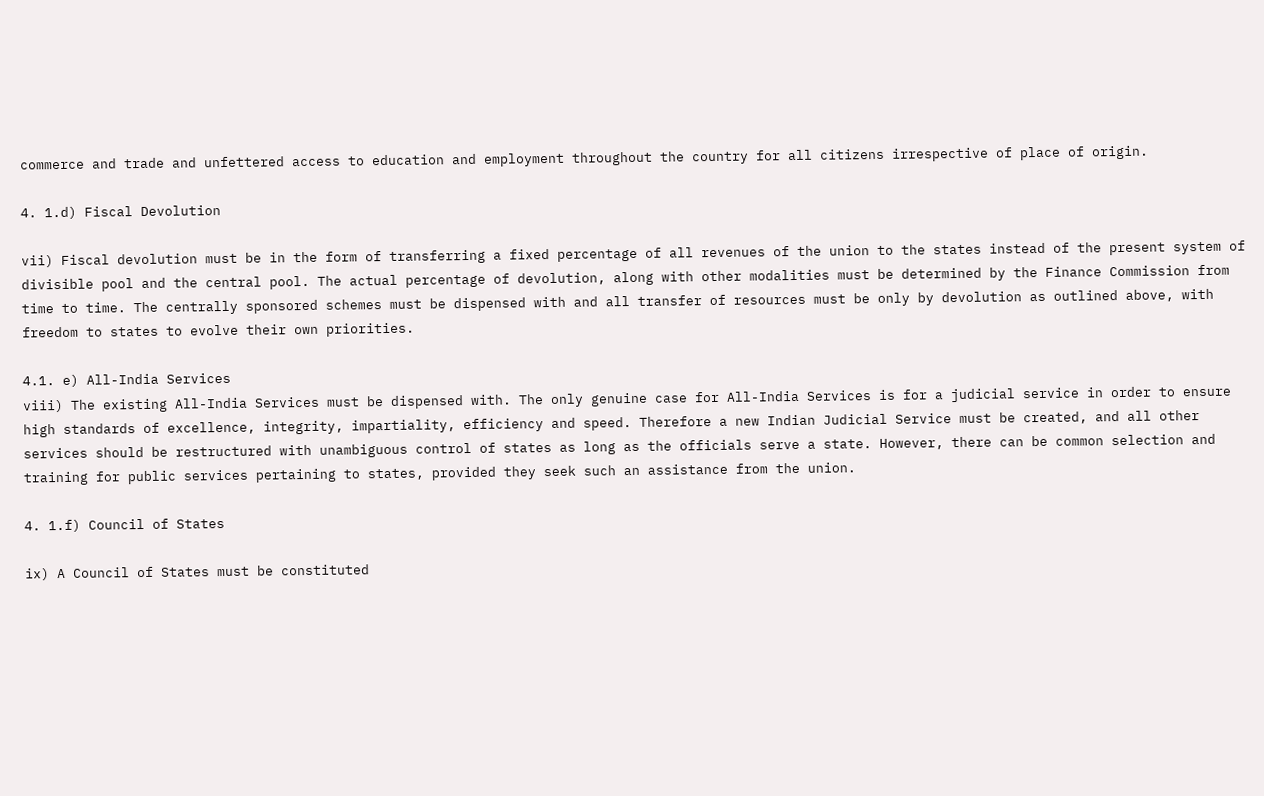commerce and trade and unfettered access to education and employment throughout the country for all citizens irrespective of place of origin.

4. 1.d) Fiscal Devolution

vii) Fiscal devolution must be in the form of transferring a fixed percentage of all revenues of the union to the states instead of the present system of divisible pool and the central pool. The actual percentage of devolution, along with other modalities must be determined by the Finance Commission from time to time. The centrally sponsored schemes must be dispensed with and all transfer of resources must be only by devolution as outlined above, with freedom to states to evolve their own priorities.

4.1. e) All-India Services
viii) The existing All-India Services must be dispensed with. The only genuine case for All-India Services is for a judicial service in order to ensure high standards of excellence, integrity, impartiality, efficiency and speed. Therefore a new Indian Judicial Service must be created, and all other services should be restructured with unambiguous control of states as long as the officials serve a state. However, there can be common selection and training for public services pertaining to states, provided they seek such an assistance from the union.

4. 1.f) Council of States

ix) A Council of States must be constituted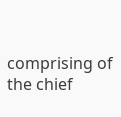comprising of the chief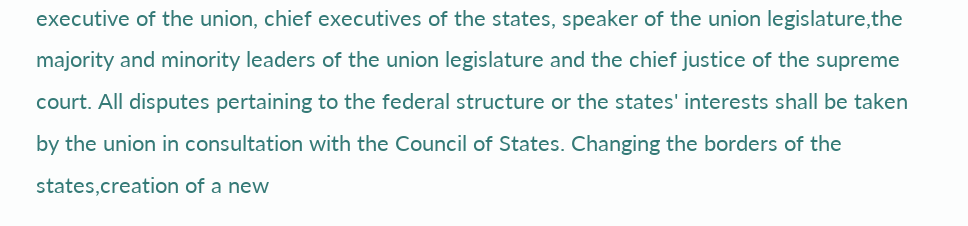executive of the union, chief executives of the states, speaker of the union legislature,the majority and minority leaders of the union legislature and the chief justice of the supreme court. All disputes pertaining to the federal structure or the states' interests shall be taken by the union in consultation with the Council of States. Changing the borders of the states,creation of a new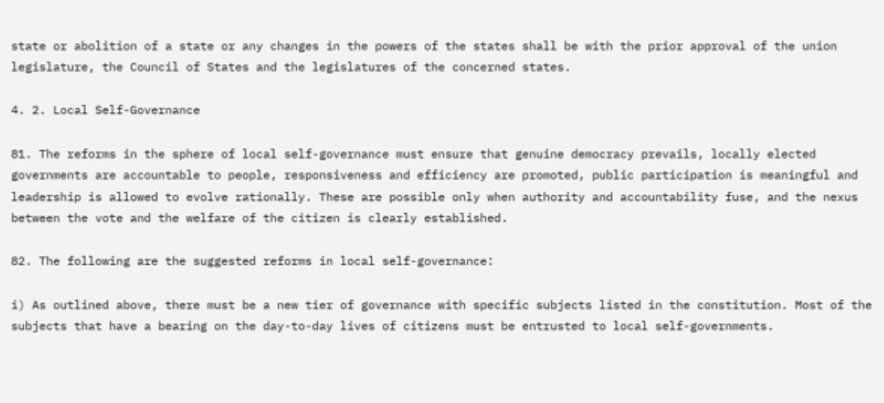state or abolition of a state or any changes in the powers of the states shall be with the prior approval of the union legislature, the Council of States and the legislatures of the concerned states.

4. 2. Local Self-Governance

81. The reforms in the sphere of local self-governance must ensure that genuine democracy prevails, locally elected governments are accountable to people, responsiveness and efficiency are promoted, public participation is meaningful and leadership is allowed to evolve rationally. These are possible only when authority and accountability fuse, and the nexus between the vote and the welfare of the citizen is clearly established.

82. The following are the suggested reforms in local self-governance:

i) As outlined above, there must be a new tier of governance with specific subjects listed in the constitution. Most of the subjects that have a bearing on the day-to-day lives of citizens must be entrusted to local self-governments.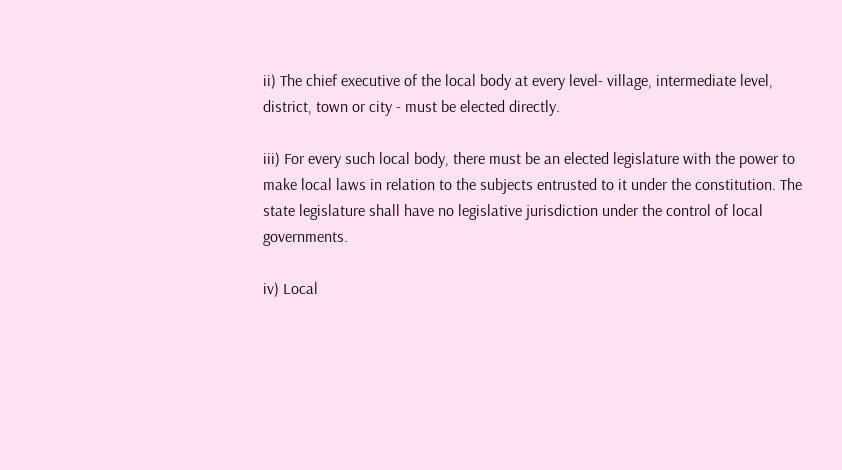ii) The chief executive of the local body at every level- village, intermediate level, district, town or city - must be elected directly.

iii) For every such local body, there must be an elected legislature with the power to make local laws in relation to the subjects entrusted to it under the constitution. The state legislature shall have no legislative jurisdiction under the control of local governments.

iv) Local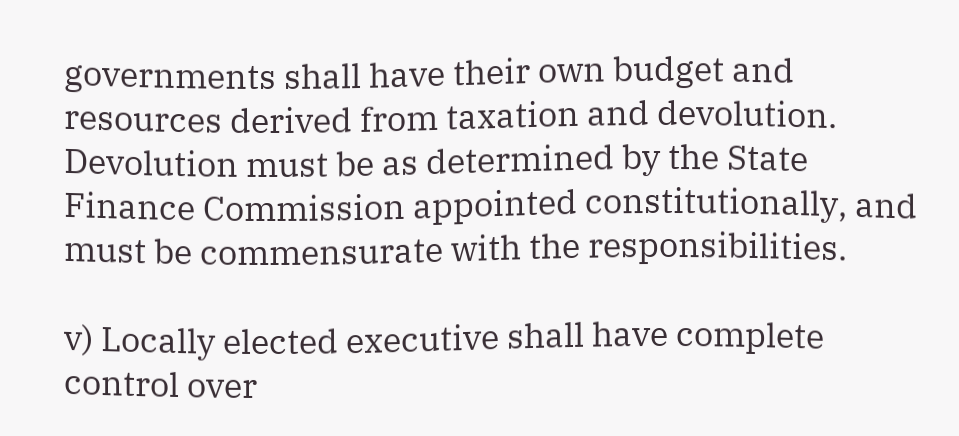governments shall have their own budget and resources derived from taxation and devolution. Devolution must be as determined by the State Finance Commission appointed constitutionally, and must be commensurate with the responsibilities.

v) Locally elected executive shall have complete control over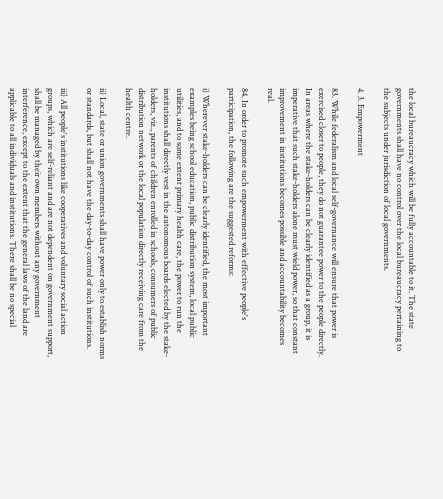the local bureaucracy which will be fully accountable to it. The state governments shall have no control over the local bureaucracy pertaining to the subjects under jurisdiction of local governments.

4. 3. Empowerment

83. While federalism and local self-governance will ensure that power is exercised closer to people, they do not guarantee power to the people directly. In areas where the stake-holders can be clearly identified as a group, it is imperative that such stake-holders alone must wield power, so that constant improvement in institutions becomes possible and accountability becomes real.

84. In order to promote such empowerment with effective people's participation, the following are the suggested reforms:

i) Wherever stake-holders can be clearly identified, the most important examples being school education, public distribution system, local public utilities, and to some extent primary health care, the power to run the institutions shall directly vest in the autonomous boards elected by the stake-holders, viz., parents of children enrolled in schools, consumers of public distribution network or the local population directly receiving care from the health centre.

ii) Local, state or union governments shall have power only to establish norms or standards, but shall not have the day-to-day control of such institutions.

iii) All people's institutions like cooperatives and voluntary social action groups, which are self-reliant and are not dependent on government support, shall be managed by their own members without any government interference, except to the extent that the general laws of the land are applicable to all individuals and institutions. There shall be no special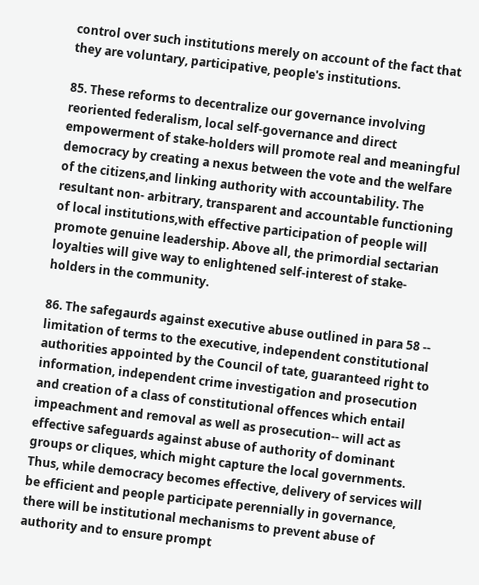control over such institutions merely on account of the fact that they are voluntary, participative, people's institutions.

85. These reforms to decentralize our governance involving reoriented federalism, local self-governance and direct empowerment of stake-holders will promote real and meaningful democracy by creating a nexus between the vote and the welfare of the citizens,and linking authority with accountability. The resultant non- arbitrary, transparent and accountable functioning of local institutions,with effective participation of people will promote genuine leadership. Above all, the primordial sectarian loyalties will give way to enlightened self-interest of stake-holders in the community.

86. The safegaurds against executive abuse outlined in para 58 -- limitation of terms to the executive, independent constitutional authorities appointed by the Council of tate, guaranteed right to information, independent crime investigation and prosecution and creation of a class of constitutional offences which entail impeachment and removal as well as prosecution-- will act as effective safeguards against abuse of authority of dominant groups or cliques, which might capture the local governments. Thus, while democracy becomes effective, delivery of services will be efficient and people participate perennially in governance, there will be institutional mechanisms to prevent abuse of authority and to ensure prompt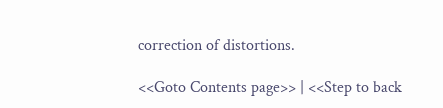correction of distortions.

<<Goto Contents page>> | <<Step to back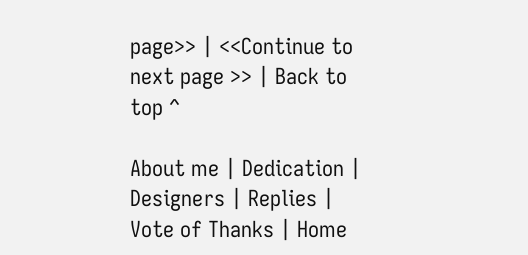page>> | <<Continue to next page >> | Back to top ^

About me | Dedication | Designers | Replies | Vote of Thanks | Home